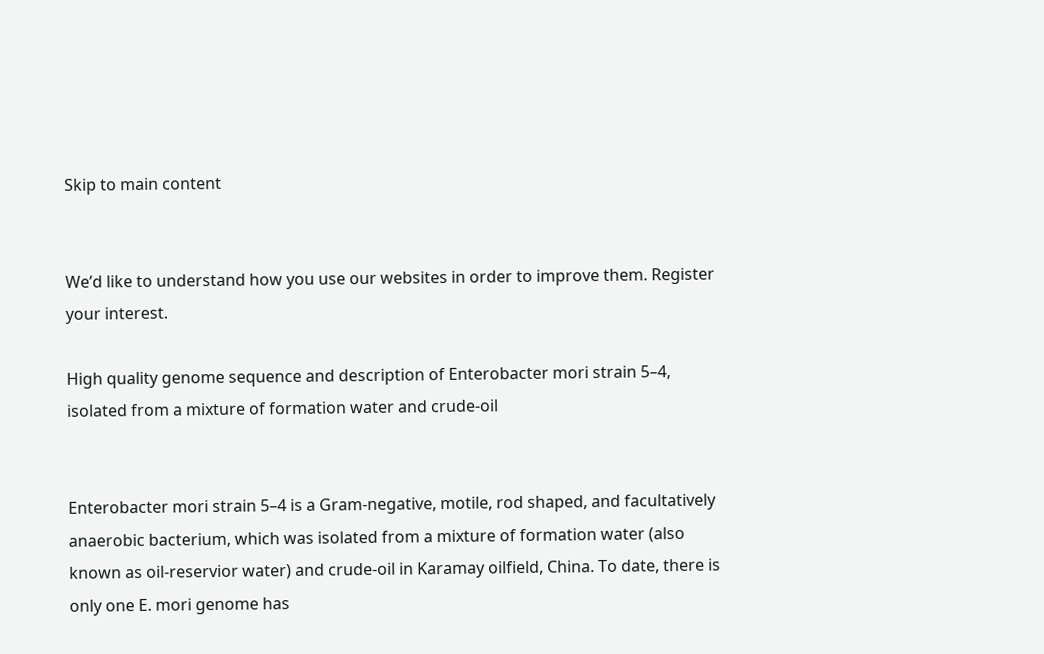Skip to main content


We’d like to understand how you use our websites in order to improve them. Register your interest.

High quality genome sequence and description of Enterobacter mori strain 5–4, isolated from a mixture of formation water and crude-oil


Enterobacter mori strain 5–4 is a Gram-negative, motile, rod shaped, and facultatively anaerobic bacterium, which was isolated from a mixture of formation water (also known as oil-reservior water) and crude-oil in Karamay oilfield, China. To date, there is only one E. mori genome has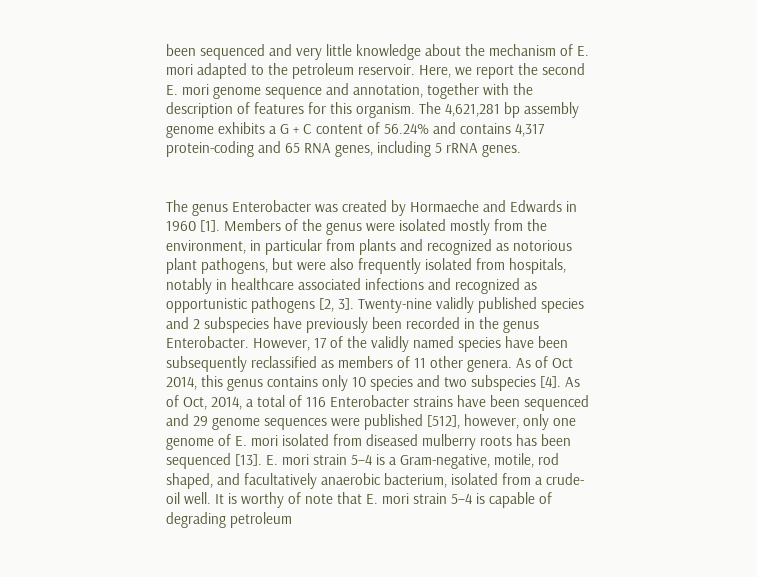been sequenced and very little knowledge about the mechanism of E. mori adapted to the petroleum reservoir. Here, we report the second E. mori genome sequence and annotation, together with the description of features for this organism. The 4,621,281 bp assembly genome exhibits a G + C content of 56.24% and contains 4,317 protein-coding and 65 RNA genes, including 5 rRNA genes.


The genus Enterobacter was created by Hormaeche and Edwards in 1960 [1]. Members of the genus were isolated mostly from the environment, in particular from plants and recognized as notorious plant pathogens, but were also frequently isolated from hospitals, notably in healthcare associated infections and recognized as opportunistic pathogens [2, 3]. Twenty-nine validly published species and 2 subspecies have previously been recorded in the genus Enterobacter. However, 17 of the validly named species have been subsequently reclassified as members of 11 other genera. As of Oct 2014, this genus contains only 10 species and two subspecies [4]. As of Oct, 2014, a total of 116 Enterobacter strains have been sequenced and 29 genome sequences were published [512], however, only one genome of E. mori isolated from diseased mulberry roots has been sequenced [13]. E. mori strain 5–4 is a Gram-negative, motile, rod shaped, and facultatively anaerobic bacterium, isolated from a crude-oil well. It is worthy of note that E. mori strain 5–4 is capable of degrading petroleum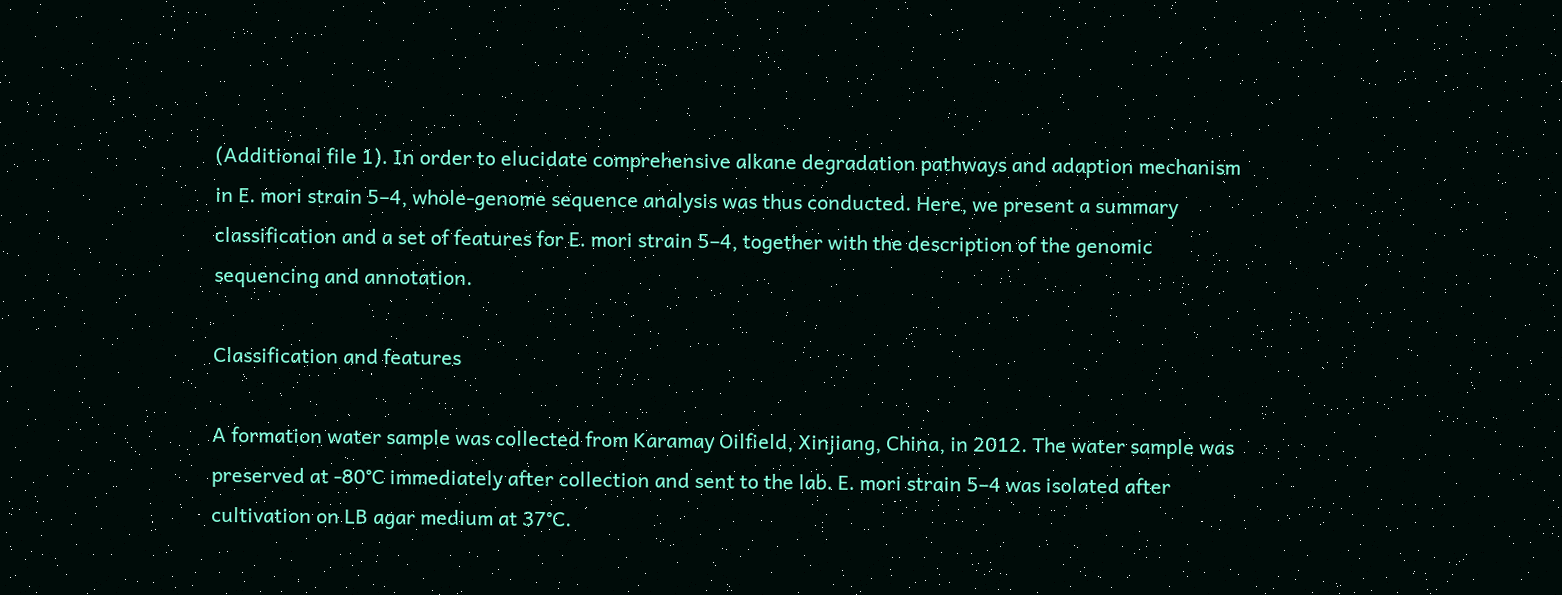(Additional file 1). In order to elucidate comprehensive alkane degradation pathways and adaption mechanism in E. mori strain 5–4, whole-genome sequence analysis was thus conducted. Here, we present a summary classification and a set of features for E. mori strain 5–4, together with the description of the genomic sequencing and annotation.

Classification and features

A formation water sample was collected from Karamay Oilfield, Xinjiang, China, in 2012. The water sample was preserved at -80°C immediately after collection and sent to the lab. E. mori strain 5–4 was isolated after cultivation on LB agar medium at 37°C.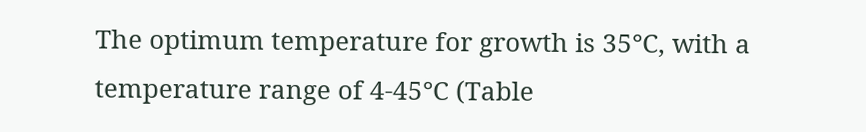The optimum temperature for growth is 35°C, with a temperature range of 4-45°C (Table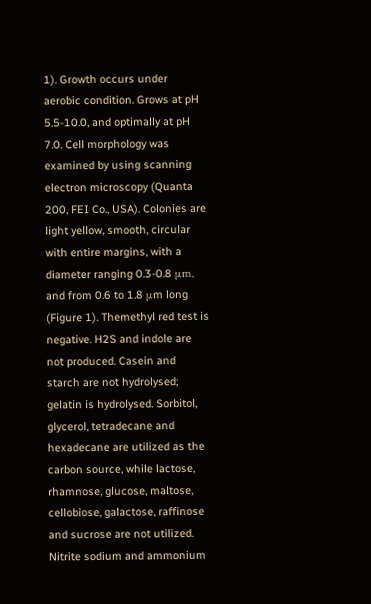1). Growth occurs under aerobic condition. Grows at pH 5.5-10.0, and optimally at pH 7.0. Cell morphology was examined by using scanning electron microscopy (Quanta 200, FEI Co., USA). Colonies are light yellow, smooth, circular with entire margins, with a diameter ranging 0.3-0.8 μm, and from 0.6 to 1.8 μm long (Figure 1). Themethyl red test is negative. H2S and indole are not produced. Casein and starch are not hydrolysed; gelatin is hydrolysed. Sorbitol, glycerol, tetradecane and hexadecane are utilized as the carbon source, while lactose, rhamnose, glucose, maltose, cellobiose, galactose, raffinose and sucrose are not utilized. Nitrite sodium and ammonium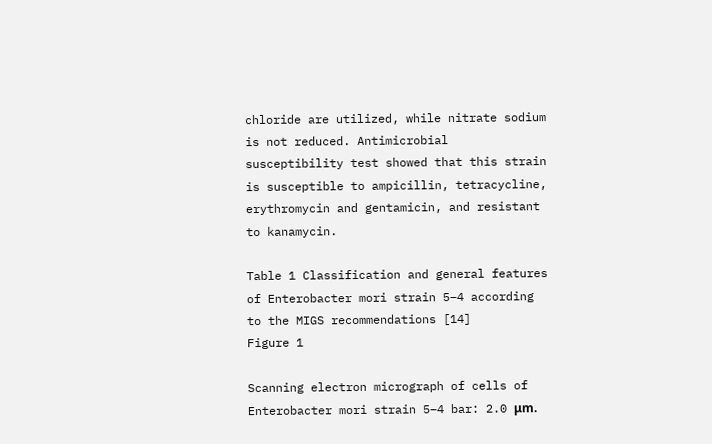chloride are utilized, while nitrate sodium is not reduced. Antimicrobial susceptibility test showed that this strain is susceptible to ampicillin, tetracycline, erythromycin and gentamicin, and resistant to kanamycin.

Table 1 Classification and general features of Enterobacter mori strain 5–4 according to the MIGS recommendations [14]
Figure 1

Scanning electron micrograph of cells of Enterobacter mori strain 5–4 bar: 2.0 μm.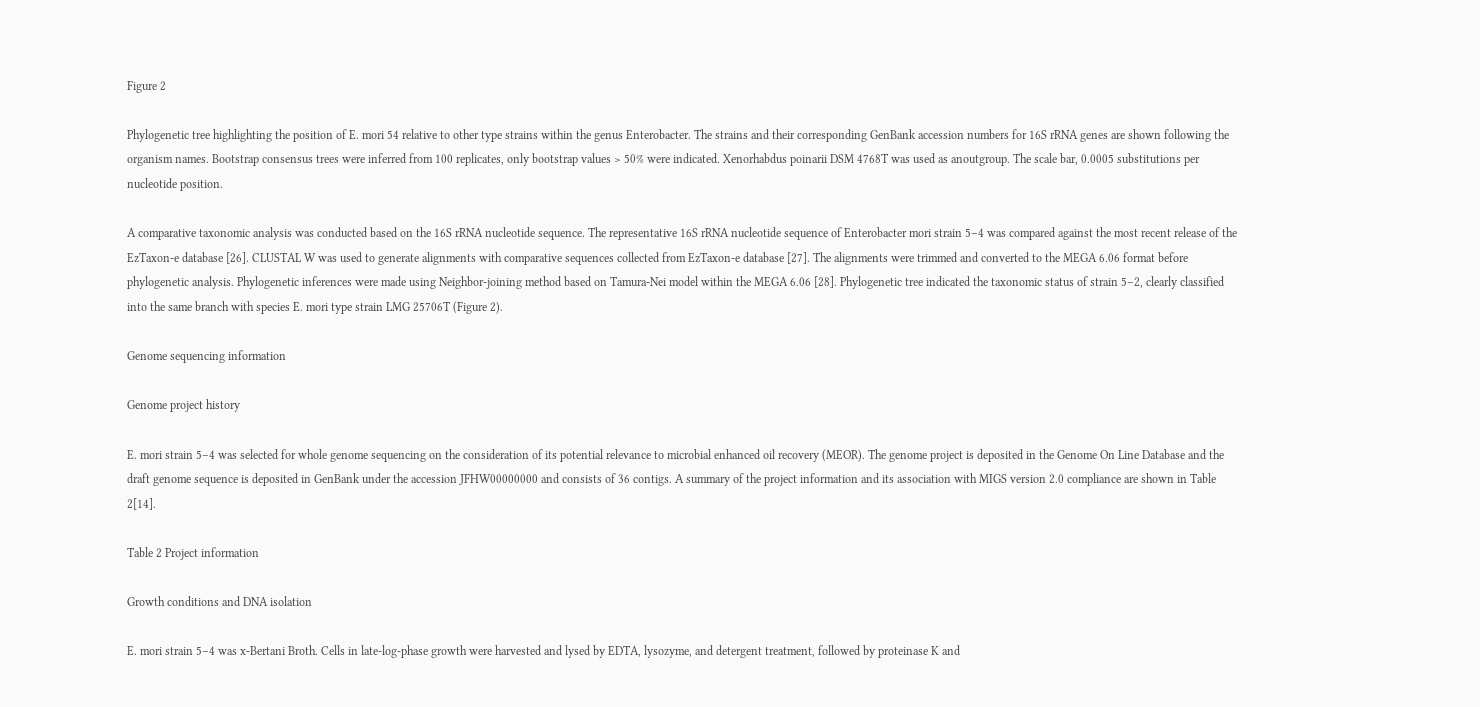Figure 2

Phylogenetic tree highlighting the position of E. mori 54 relative to other type strains within the genus Enterobacter. The strains and their corresponding GenBank accession numbers for 16S rRNA genes are shown following the organism names. Bootstrap consensus trees were inferred from 100 replicates, only bootstrap values > 50% were indicated. Xenorhabdus poinarii DSM 4768T was used as anoutgroup. The scale bar, 0.0005 substitutions per nucleotide position.

A comparative taxonomic analysis was conducted based on the 16S rRNA nucleotide sequence. The representative 16S rRNA nucleotide sequence of Enterobacter mori strain 5–4 was compared against the most recent release of the EzTaxon-e database [26]. CLUSTAL W was used to generate alignments with comparative sequences collected from EzTaxon-e database [27]. The alignments were trimmed and converted to the MEGA 6.06 format before phylogenetic analysis. Phylogenetic inferences were made using Neighbor-joining method based on Tamura-Nei model within the MEGA 6.06 [28]. Phylogenetic tree indicated the taxonomic status of strain 5–2, clearly classified into the same branch with species E. mori type strain LMG 25706T (Figure 2).

Genome sequencing information

Genome project history

E. mori strain 5–4 was selected for whole genome sequencing on the consideration of its potential relevance to microbial enhanced oil recovery (MEOR). The genome project is deposited in the Genome On Line Database and the draft genome sequence is deposited in GenBank under the accession JFHW00000000 and consists of 36 contigs. A summary of the project information and its association with MIGS version 2.0 compliance are shown in Table 2[14].

Table 2 Project information

Growth conditions and DNA isolation

E. mori strain 5–4 was x-Bertani Broth. Cells in late-log-phase growth were harvested and lysed by EDTA, lysozyme, and detergent treatment, followed by proteinase K and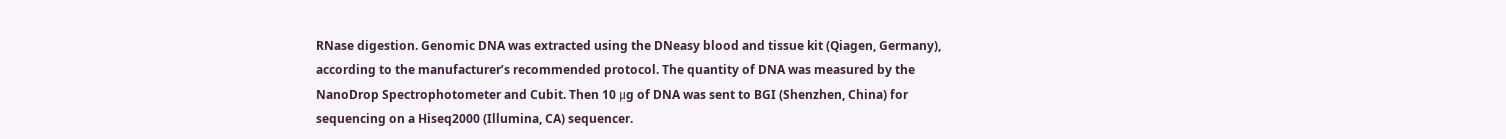RNase digestion. Genomic DNA was extracted using the DNeasy blood and tissue kit (Qiagen, Germany), according to the manufacturer’s recommended protocol. The quantity of DNA was measured by the NanoDrop Spectrophotometer and Cubit. Then 10 μg of DNA was sent to BGI (Shenzhen, China) for sequencing on a Hiseq2000 (Illumina, CA) sequencer.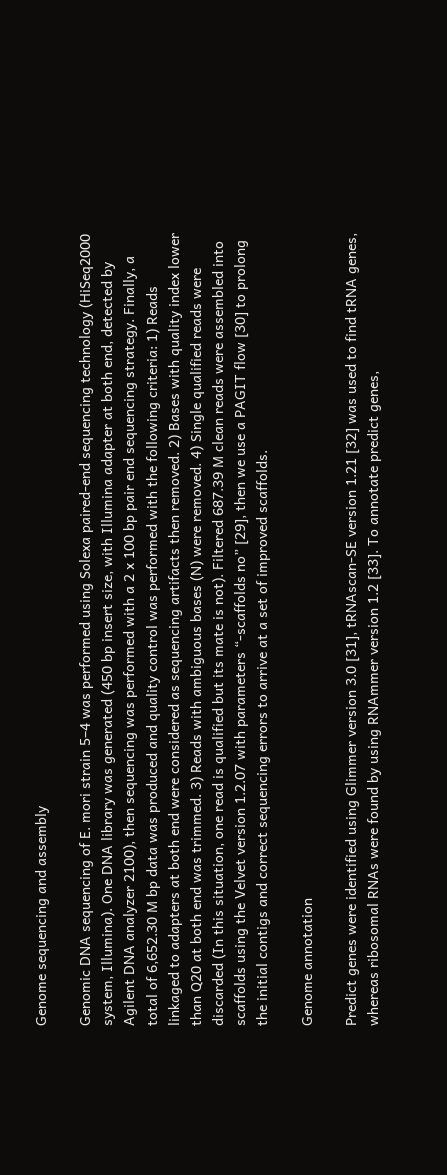Genome sequencing and assembly

Genomic DNA sequencing of E. mori strain 5–4 was performed using Solexa paired-end sequencing technology (HiSeq2000 system, Illumina). One DNA library was generated (450 bp insert size, with Illumina adapter at both end, detected by Agilent DNA analyzer 2100), then sequencing was performed with a 2 x 100 bp pair end sequencing strategy. Finally, a total of 6,652.30 M bp data was produced and quality control was performed with the following criteria: 1) Reads linkaged to adapters at both end were considered as sequencing artifacts then removed. 2) Bases with quality index lower than Q20 at both end was trimmed. 3) Reads with ambiguous bases (N) were removed. 4) Single qualified reads were discarded (In this situation, one read is qualified but its mate is not). Filtered 687.39 M clean reads were assembled into scaffolds using the Velvet version 1.2.07 with parameters “-scaffolds no” [29], then we use a PAGIT flow [30] to prolong the initial contigs and correct sequencing errors to arrive at a set of improved scaffolds.

Genome annotation

Predict genes were identified using Glimmer version 3.0 [31], tRNAscan-SE version 1.21 [32] was used to find tRNA genes, whereas ribosomal RNAs were found by using RNAmmer version 1.2 [33]. To annotate predict genes,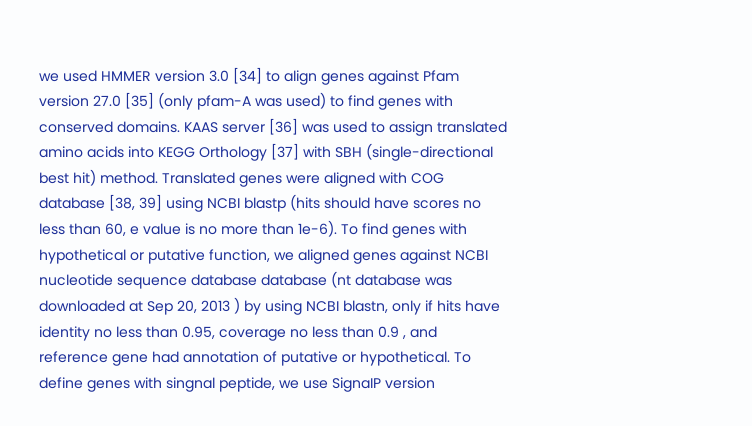we used HMMER version 3.0 [34] to align genes against Pfam version 27.0 [35] (only pfam-A was used) to find genes with conserved domains. KAAS server [36] was used to assign translated amino acids into KEGG Orthology [37] with SBH (single-directional best hit) method. Translated genes were aligned with COG database [38, 39] using NCBI blastp (hits should have scores no less than 60, e value is no more than 1e-6). To find genes with hypothetical or putative function, we aligned genes against NCBI nucleotide sequence database database (nt database was downloaded at Sep 20, 2013 ) by using NCBI blastn, only if hits have identity no less than 0.95, coverage no less than 0.9 , and reference gene had annotation of putative or hypothetical. To define genes with singnal peptide, we use SignaIP version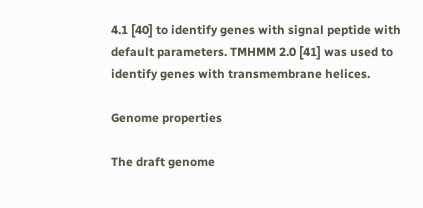4.1 [40] to identify genes with signal peptide with default parameters. TMHMM 2.0 [41] was used to identify genes with transmembrane helices.

Genome properties

The draft genome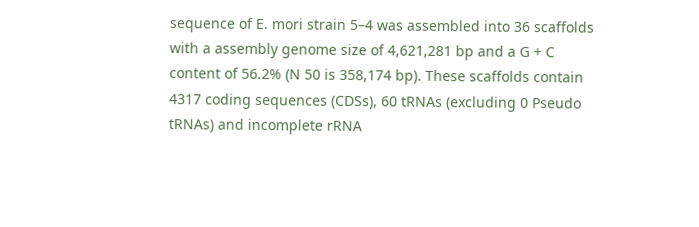sequence of E. mori strain 5–4 was assembled into 36 scaffolds with a assembly genome size of 4,621,281 bp and a G + C content of 56.2% (N 50 is 358,174 bp). These scaffolds contain 4317 coding sequences (CDSs), 60 tRNAs (excluding 0 Pseudo tRNAs) and incomplete rRNA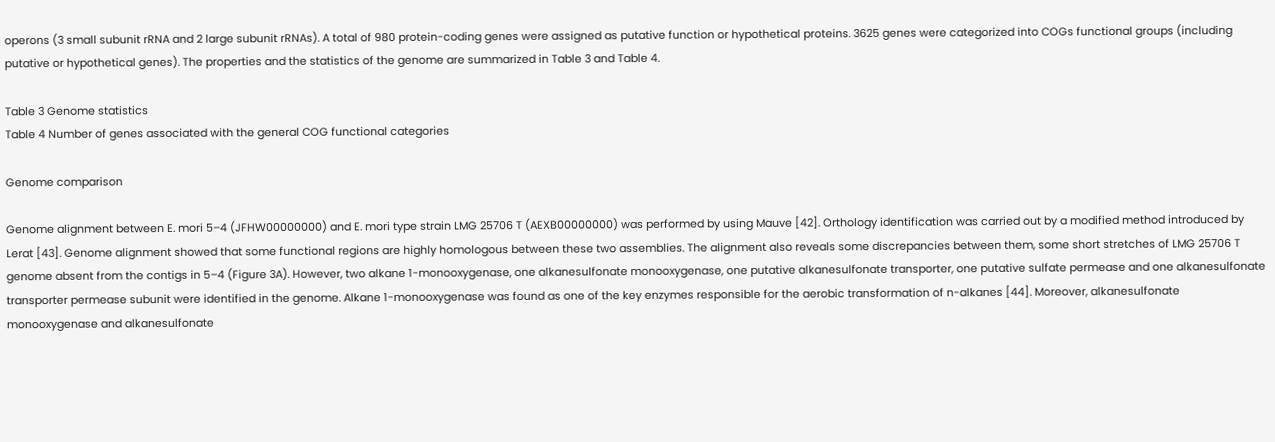operons (3 small subunit rRNA and 2 large subunit rRNAs). A total of 980 protein-coding genes were assigned as putative function or hypothetical proteins. 3625 genes were categorized into COGs functional groups (including putative or hypothetical genes). The properties and the statistics of the genome are summarized in Table 3 and Table 4.

Table 3 Genome statistics
Table 4 Number of genes associated with the general COG functional categories

Genome comparison

Genome alignment between E. mori 5–4 (JFHW00000000) and E. mori type strain LMG 25706 T (AEXB00000000) was performed by using Mauve [42]. Orthology identification was carried out by a modified method introduced by Lerat [43]. Genome alignment showed that some functional regions are highly homologous between these two assemblies. The alignment also reveals some discrepancies between them, some short stretches of LMG 25706 T genome absent from the contigs in 5–4 (Figure 3A). However, two alkane 1-monooxygenase, one alkanesulfonate monooxygenase, one putative alkanesulfonate transporter, one putative sulfate permease and one alkanesulfonate transporter permease subunit were identified in the genome. Alkane 1-monooxygenase was found as one of the key enzymes responsible for the aerobic transformation of n-alkanes [44]. Moreover, alkanesulfonate monooxygenase and alkanesulfonate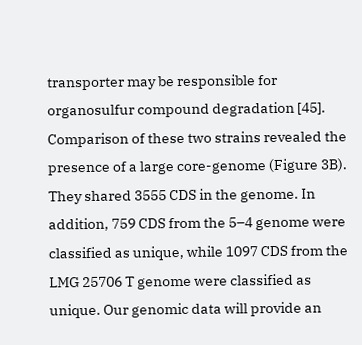transporter may be responsible for organosulfur compound degradation [45]. Comparison of these two strains revealed the presence of a large core-genome (Figure 3B). They shared 3555 CDS in the genome. In addition, 759 CDS from the 5–4 genome were classified as unique, while 1097 CDS from the LMG 25706 T genome were classified as unique. Our genomic data will provide an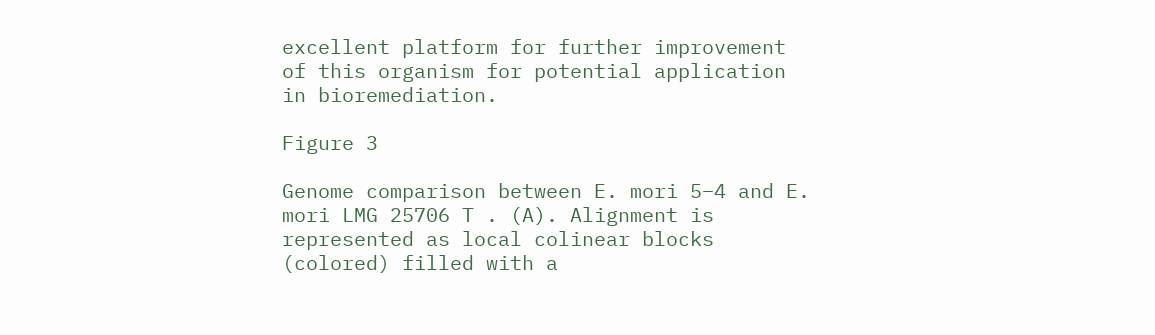excellent platform for further improvement of this organism for potential application in bioremediation.

Figure 3

Genome comparison between E. mori 5–4 and E. mori LMG 25706 T . (A). Alignment is represented as local colinear blocks (colored) filled with a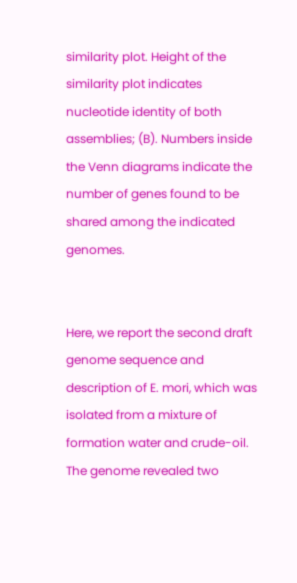similarity plot. Height of the similarity plot indicates nucleotide identity of both assemblies; (B). Numbers inside the Venn diagrams indicate the number of genes found to be shared among the indicated genomes.


Here, we report the second draft genome sequence and description of E. mori, which was isolated from a mixture of formation water and crude-oil. The genome revealed two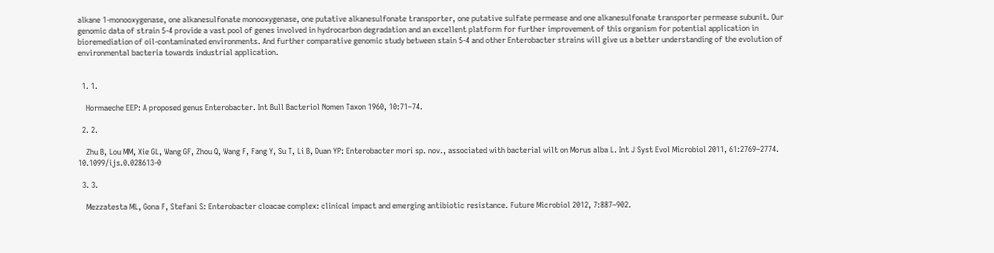alkane 1-monooxygenase, one alkanesulfonate monooxygenase, one putative alkanesulfonate transporter, one putative sulfate permease and one alkanesulfonate transporter permease subunit. Our genomic data of strain 5-4 provide a vast pool of genes involved in hydrocarbon degradation and an excellent platform for further improvement of this organism for potential application in bioremediation of oil-contaminated environments. And further comparative genomic study between stain 5-4 and other Enterobacter strains will give us a better understanding of the evolution of environmental bacteria towards industrial application.


  1. 1.

    Hormaeche EEP: A proposed genus Enterobacter. Int Bull Bacteriol Nomen Taxon 1960, 10:71–74.

  2. 2.

    Zhu B, Lou MM, Xie GL, Wang GF, Zhou Q, Wang F, Fang Y, Su T, Li B, Duan YP: Enterobacter mori sp. nov., associated with bacterial wilt on Morus alba L. Int J Syst Evol Microbiol 2011, 61:2769–2774. 10.1099/ijs.0.028613-0

  3. 3.

    Mezzatesta ML, Gona F, Stefani S: Enterobacter cloacae complex: clinical impact and emerging antibiotic resistance. Future Microbiol 2012, 7:887–902.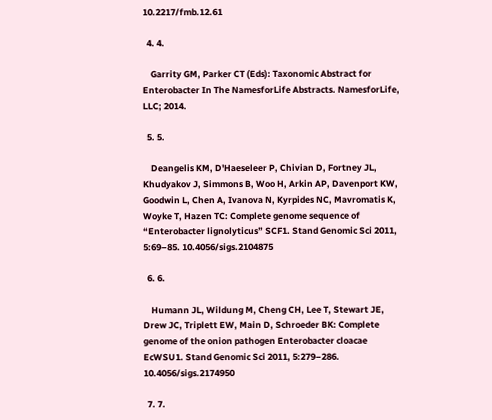10.2217/fmb.12.61

  4. 4.

    Garrity GM, Parker CT (Eds): Taxonomic Abstract for Enterobacter In The NamesforLife Abstracts. NamesforLife, LLC; 2014.

  5. 5.

    Deangelis KM, D'Haeseleer P, Chivian D, Fortney JL, Khudyakov J, Simmons B, Woo H, Arkin AP, Davenport KW, Goodwin L, Chen A, Ivanova N, Kyrpides NC, Mavromatis K, Woyke T, Hazen TC: Complete genome sequence of “Enterobacter lignolyticus” SCF1. Stand Genomic Sci 2011, 5:69–85. 10.4056/sigs.2104875

  6. 6.

    Humann JL, Wildung M, Cheng CH, Lee T, Stewart JE, Drew JC, Triplett EW, Main D, Schroeder BK: Complete genome of the onion pathogen Enterobacter cloacae EcWSU1. Stand Genomic Sci 2011, 5:279–286. 10.4056/sigs.2174950

  7. 7.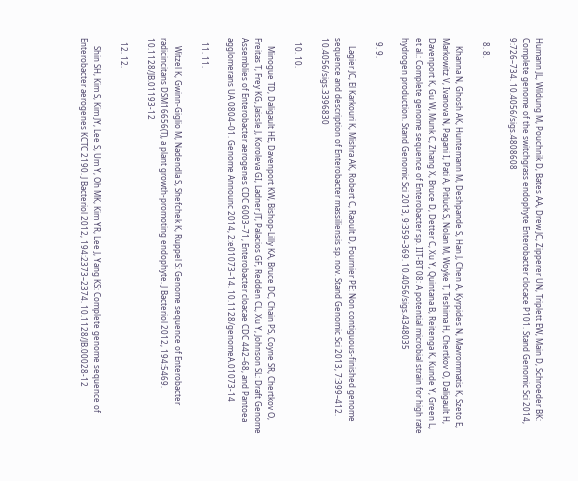Humann JL, Wildung M, Pouchnik D, Bates AA, Drew JC, Zipperer UN, Triplett EW, Main D, Schroeder BK: Complete genome of the switchgrass endophyte Enterobacter clocace P101. Stand Genomic Sci 2014, 9:726–734. 10.4056/sigs.4808608

  8. 8.

    Khanna N, Ghosh AK, Huntemann M, Deshpande S, Han J, Chen A, Kyrpides N, Mavrommatis K, Szeto E, Markowitz V, Ivanova N, Pagani I, Pati A, Pitluck S, Nolan M, Woyke T, Teshima H, Chertkov O, Daligault H, Davenport K, Gu W, Munk C, Zhang X, Bruce D, Detter C, Xu Y, Quintana B, Reitenga K, Kunde Y, Green L, et al.: Complete genome sequence of Enterobacter sp. IIT-BT 08: A potential microbial strain for high rate hydrogen production. Stand Genomic Sci 2013, 9:359–369. 10.4056/sigs.4348035

  9. 9.

    Lagier JC, El Karkouri K, Mishra AK, Robert C, Raoult D, Fournier PE: Non contiguous-finished genome sequence and description of Enterobacter massiliensis sp. nov. Stand Genomic Sci 2013, 7:399–412. 10.4056/sigs.3396830

  10. 10.

    Minogue TD, Daligault HE, Davenport KW, Bishop-Lilly KA, Bruce DC, Chain PS, Coyne SR, Chertkov O, Freitas T, Frey KG, Jaissle J, Koroleva GI, Ladner JT, Palacios GF, Redden CL, Xu Y, Johnson SL: Draft Genome Assemblies of Enterobacter aerogenes CDC 6003–71, Enterobacter cloacae CDC 442–68, and Pantoea agglomerans UA 0804–01. Genome Announc 2014, 2:e01073–14. 10.1128/genomeA.01073-14

  11. 11.

    Witzel K, Gwinn-Giglio M, Nadendla S, Shefchek K, Ruppel S: Genome sequence of Enterobacter radicincitans DSM16656(T), a plant growth-promoting endophyte. J Bacteriol 2012, 194:5469. 10.1128/JB.01193-12

  12. 12.

    Shin SH, Kim S, Kim JY, Lee S, Um Y, Oh MK, Kim YR, Lee J, Yang KS: Complete genome sequence of Enterobacter aerogenes KCTC 2190. J Bacteriol 2012, 194:2373–2374. 10.1128/JB.00028-12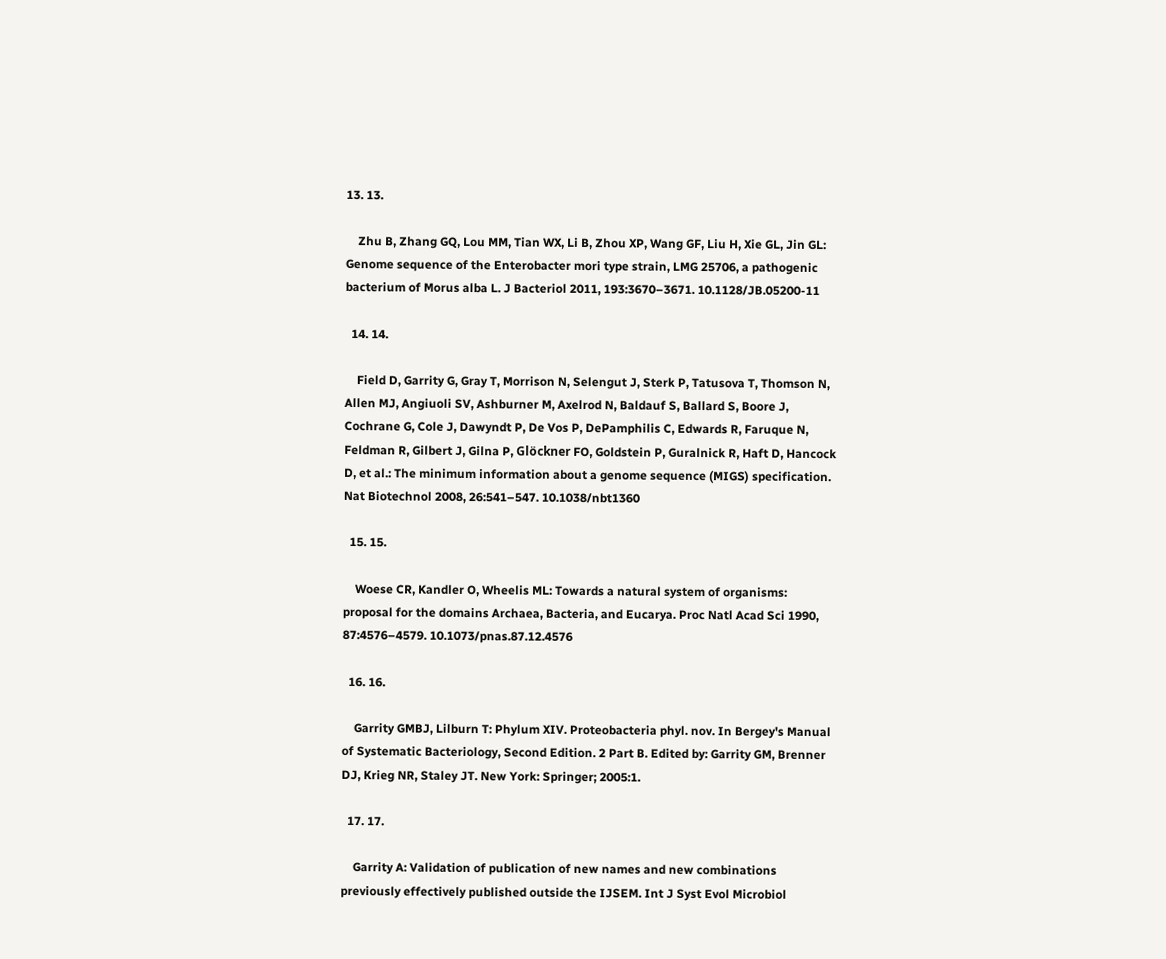13. 13.

    Zhu B, Zhang GQ, Lou MM, Tian WX, Li B, Zhou XP, Wang GF, Liu H, Xie GL, Jin GL: Genome sequence of the Enterobacter mori type strain, LMG 25706, a pathogenic bacterium of Morus alba L. J Bacteriol 2011, 193:3670–3671. 10.1128/JB.05200-11

  14. 14.

    Field D, Garrity G, Gray T, Morrison N, Selengut J, Sterk P, Tatusova T, Thomson N, Allen MJ, Angiuoli SV, Ashburner M, Axelrod N, Baldauf S, Ballard S, Boore J, Cochrane G, Cole J, Dawyndt P, De Vos P, DePamphilis C, Edwards R, Faruque N, Feldman R, Gilbert J, Gilna P, Glöckner FO, Goldstein P, Guralnick R, Haft D, Hancock D, et al.: The minimum information about a genome sequence (MIGS) specification. Nat Biotechnol 2008, 26:541–547. 10.1038/nbt1360

  15. 15.

    Woese CR, Kandler O, Wheelis ML: Towards a natural system of organisms: proposal for the domains Archaea, Bacteria, and Eucarya. Proc Natl Acad Sci 1990, 87:4576–4579. 10.1073/pnas.87.12.4576

  16. 16.

    Garrity GMBJ, Lilburn T: Phylum XIV. Proteobacteria phyl. nov. In Bergey's Manual of Systematic Bacteriology, Second Edition. 2 Part B. Edited by: Garrity GM, Brenner DJ, Krieg NR, Staley JT. New York: Springer; 2005:1.

  17. 17.

    Garrity A: Validation of publication of new names and new combinations previously effectively published outside the IJSEM. Int J Syst Evol Microbiol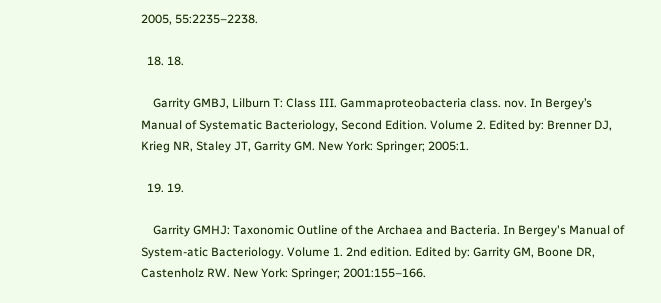2005, 55:2235–2238.

  18. 18.

    Garrity GMBJ, Lilburn T: Class III. Gammaproteobacteria class. nov. In Bergey’s Manual of Systematic Bacteriology, Second Edition. Volume 2. Edited by: Brenner DJ, Krieg NR, Staley JT, Garrity GM. New York: Springer; 2005:1.

  19. 19.

    Garrity GMHJ: Taxonomic Outline of the Archaea and Bacteria. In Bergey's Manual of System-atic Bacteriology. Volume 1. 2nd edition. Edited by: Garrity GM, Boone DR, Castenholz RW. New York: Springer; 2001:155–166.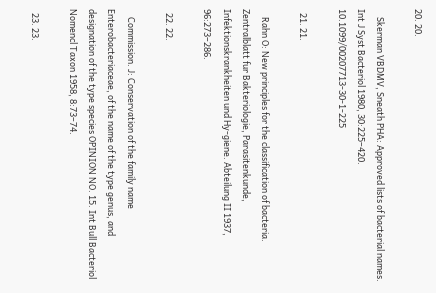20. 20.

    Skerman VBDMV, Sneath PHA: Approved lists of bacterial names. Int J Syst Bacteriol 1980, 30:225–420. 10.1099/00207713-30-1-225

  21. 21.

    Rahn O: New principles for the classification of bacteria. Zentralblatt fur Bakteriologie, Parasitenkunde, Infektionskrankheiten und Hy-giene. Abteilung II 1937, 96:273–286.

  22. 22.

    Commission. J: Conservation of the family name Enterobacteriaceae, of the name of the type genus, and designation of the type species OPINION NO. 15. Int Bull Bacteriol Nomencl Taxon 1958, 8:73–74.

  23. 23.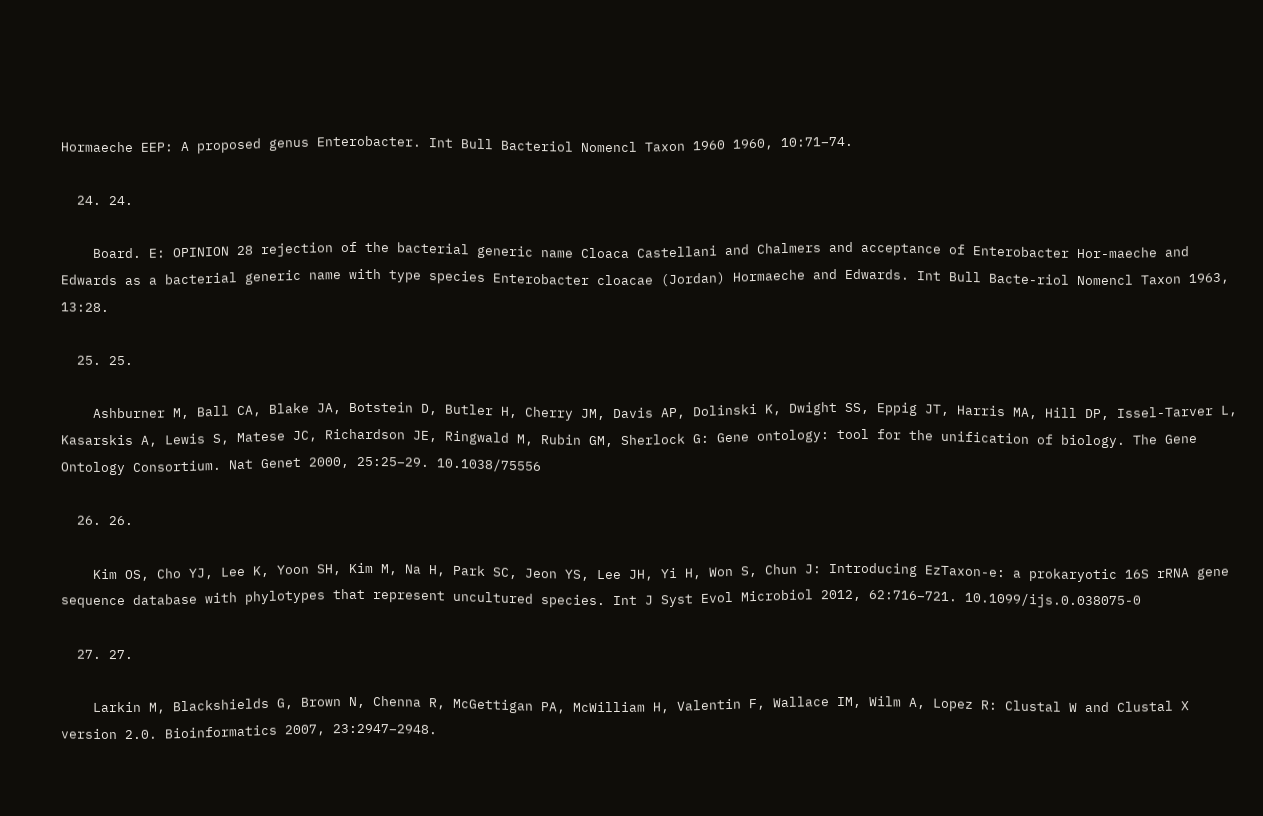Hormaeche EEP: A proposed genus Enterobacter. Int Bull Bacteriol Nomencl Taxon 1960 1960, 10:71–74.

  24. 24.

    Board. E: OPINION 28 rejection of the bacterial generic name Cloaca Castellani and Chalmers and acceptance of Enterobacter Hor-maeche and Edwards as a bacterial generic name with type species Enterobacter cloacae (Jordan) Hormaeche and Edwards. Int Bull Bacte-riol Nomencl Taxon 1963, 13:28.

  25. 25.

    Ashburner M, Ball CA, Blake JA, Botstein D, Butler H, Cherry JM, Davis AP, Dolinski K, Dwight SS, Eppig JT, Harris MA, Hill DP, Issel-Tarver L, Kasarskis A, Lewis S, Matese JC, Richardson JE, Ringwald M, Rubin GM, Sherlock G: Gene ontology: tool for the unification of biology. The Gene Ontology Consortium. Nat Genet 2000, 25:25–29. 10.1038/75556

  26. 26.

    Kim OS, Cho YJ, Lee K, Yoon SH, Kim M, Na H, Park SC, Jeon YS, Lee JH, Yi H, Won S, Chun J: Introducing EzTaxon-e: a prokaryotic 16S rRNA gene sequence database with phylotypes that represent uncultured species. Int J Syst Evol Microbiol 2012, 62:716–721. 10.1099/ijs.0.038075-0

  27. 27.

    Larkin M, Blackshields G, Brown N, Chenna R, McGettigan PA, McWilliam H, Valentin F, Wallace IM, Wilm A, Lopez R: Clustal W and Clustal X version 2.0. Bioinformatics 2007, 23:2947–2948.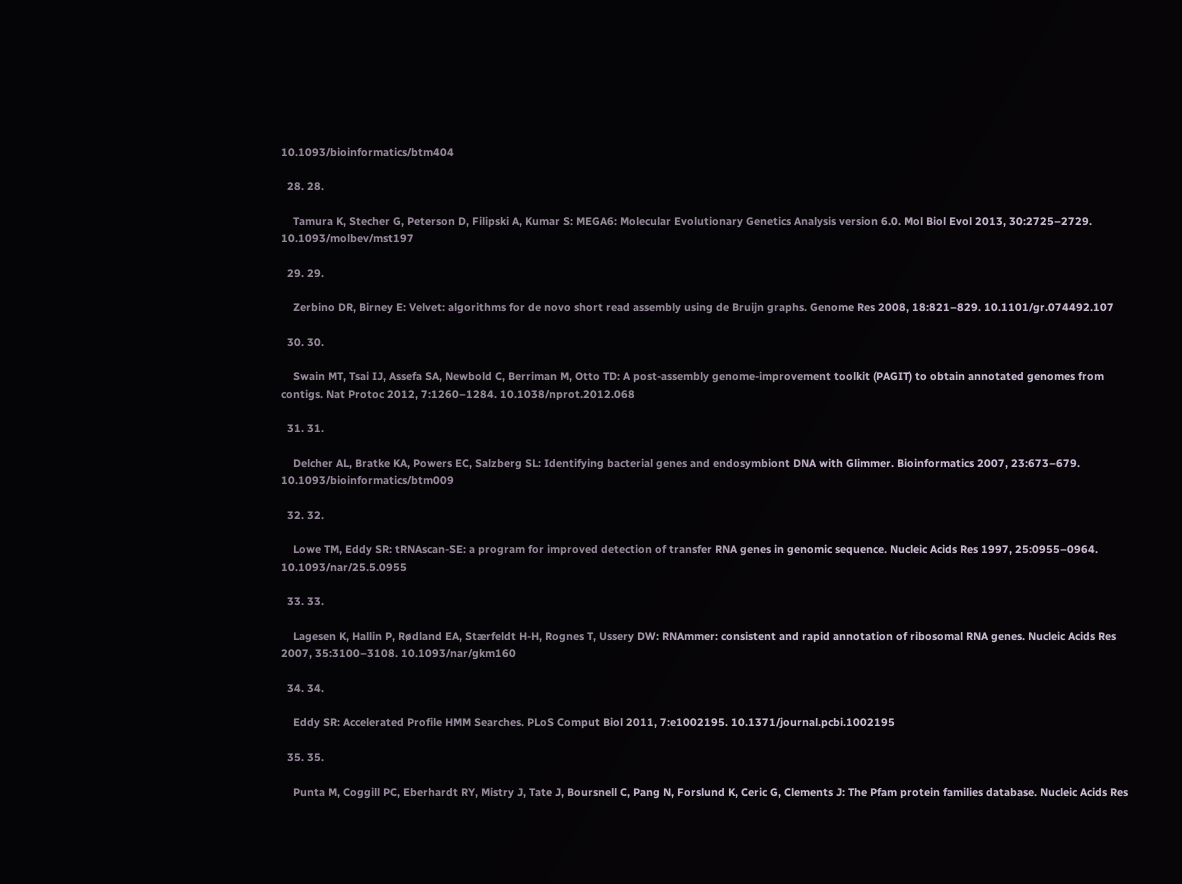10.1093/bioinformatics/btm404

  28. 28.

    Tamura K, Stecher G, Peterson D, Filipski A, Kumar S: MEGA6: Molecular Evolutionary Genetics Analysis version 6.0. Mol Biol Evol 2013, 30:2725–2729. 10.1093/molbev/mst197

  29. 29.

    Zerbino DR, Birney E: Velvet: algorithms for de novo short read assembly using de Bruijn graphs. Genome Res 2008, 18:821–829. 10.1101/gr.074492.107

  30. 30.

    Swain MT, Tsai IJ, Assefa SA, Newbold C, Berriman M, Otto TD: A post-assembly genome-improvement toolkit (PAGIT) to obtain annotated genomes from contigs. Nat Protoc 2012, 7:1260–1284. 10.1038/nprot.2012.068

  31. 31.

    Delcher AL, Bratke KA, Powers EC, Salzberg SL: Identifying bacterial genes and endosymbiont DNA with Glimmer. Bioinformatics 2007, 23:673–679. 10.1093/bioinformatics/btm009

  32. 32.

    Lowe TM, Eddy SR: tRNAscan-SE: a program for improved detection of transfer RNA genes in genomic sequence. Nucleic Acids Res 1997, 25:0955–0964. 10.1093/nar/25.5.0955

  33. 33.

    Lagesen K, Hallin P, Rødland EA, Stærfeldt H-H, Rognes T, Ussery DW: RNAmmer: consistent and rapid annotation of ribosomal RNA genes. Nucleic Acids Res 2007, 35:3100–3108. 10.1093/nar/gkm160

  34. 34.

    Eddy SR: Accelerated Profile HMM Searches. PLoS Comput Biol 2011, 7:e1002195. 10.1371/journal.pcbi.1002195

  35. 35.

    Punta M, Coggill PC, Eberhardt RY, Mistry J, Tate J, Boursnell C, Pang N, Forslund K, Ceric G, Clements J: The Pfam protein families database. Nucleic Acids Res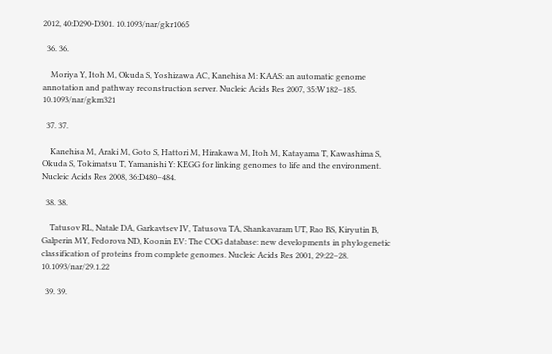2012, 40:D290-D301. 10.1093/nar/gkr1065

  36. 36.

    Moriya Y, Itoh M, Okuda S, Yoshizawa AC, Kanehisa M: KAAS: an automatic genome annotation and pathway reconstruction server. Nucleic Acids Res 2007, 35:W182–185. 10.1093/nar/gkm321

  37. 37.

    Kanehisa M, Araki M, Goto S, Hattori M, Hirakawa M, Itoh M, Katayama T, Kawashima S, Okuda S, Tokimatsu T, Yamanishi Y: KEGG for linking genomes to life and the environment. Nucleic Acids Res 2008, 36:D480–484.

  38. 38.

    Tatusov RL, Natale DA, Garkavtsev IV, Tatusova TA, Shankavaram UT, Rao BS, Kiryutin B, Galperin MY, Fedorova ND, Koonin EV: The COG database: new developments in phylogenetic classification of proteins from complete genomes. Nucleic Acids Res 2001, 29:22–28. 10.1093/nar/29.1.22

  39. 39.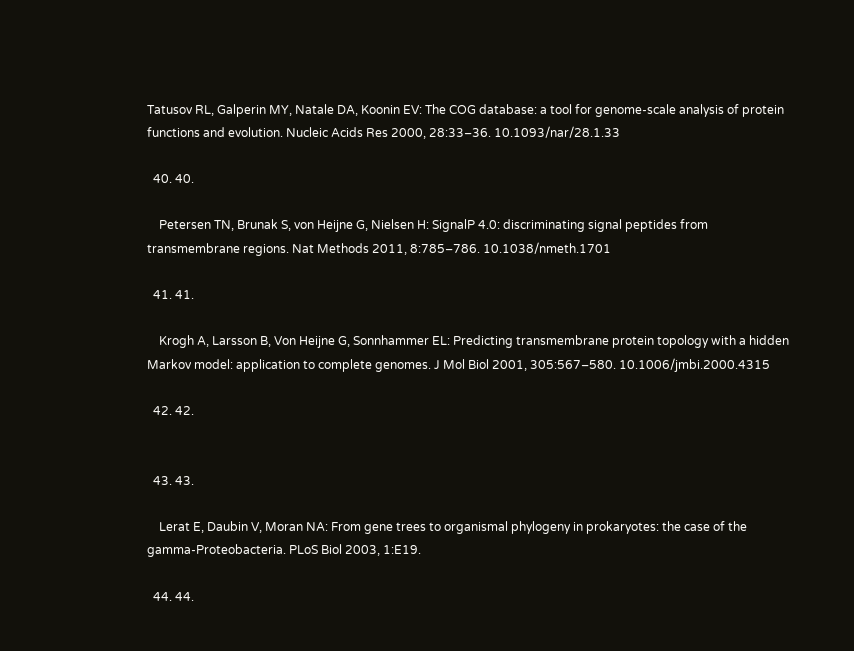Tatusov RL, Galperin MY, Natale DA, Koonin EV: The COG database: a tool for genome-scale analysis of protein functions and evolution. Nucleic Acids Res 2000, 28:33–36. 10.1093/nar/28.1.33

  40. 40.

    Petersen TN, Brunak S, von Heijne G, Nielsen H: SignalP 4.0: discriminating signal peptides from transmembrane regions. Nat Methods 2011, 8:785–786. 10.1038/nmeth.1701

  41. 41.

    Krogh A, Larsson B, Von Heijne G, Sonnhammer EL: Predicting transmembrane protein topology with a hidden Markov model: application to complete genomes. J Mol Biol 2001, 305:567–580. 10.1006/jmbi.2000.4315

  42. 42.


  43. 43.

    Lerat E, Daubin V, Moran NA: From gene trees to organismal phylogeny in prokaryotes: the case of the gamma-Proteobacteria. PLoS Biol 2003, 1:E19.

  44. 44.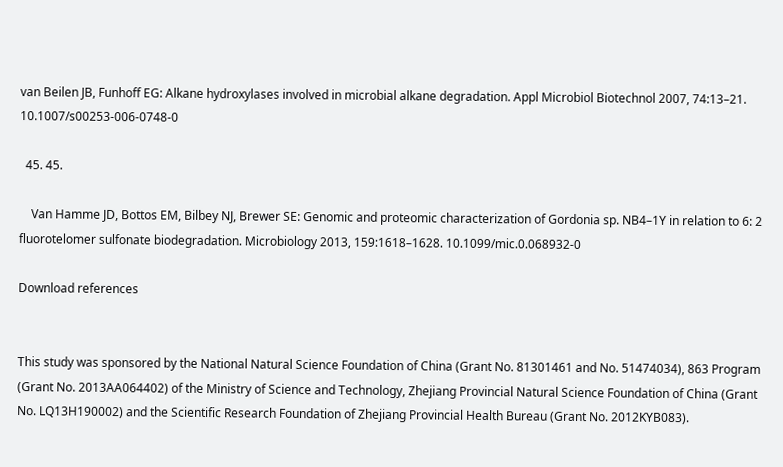van Beilen JB, Funhoff EG: Alkane hydroxylases involved in microbial alkane degradation. Appl Microbiol Biotechnol 2007, 74:13–21. 10.1007/s00253-006-0748-0

  45. 45.

    Van Hamme JD, Bottos EM, Bilbey NJ, Brewer SE: Genomic and proteomic characterization of Gordonia sp. NB4–1Y in relation to 6: 2 fluorotelomer sulfonate biodegradation. Microbiology 2013, 159:1618–1628. 10.1099/mic.0.068932-0

Download references


This study was sponsored by the National Natural Science Foundation of China (Grant No. 81301461 and No. 51474034), 863 Program (Grant No. 2013AA064402) of the Ministry of Science and Technology, Zhejiang Provincial Natural Science Foundation of China (Grant No. LQ13H190002) and the Scientific Research Foundation of Zhejiang Provincial Health Bureau (Grant No. 2012KYB083).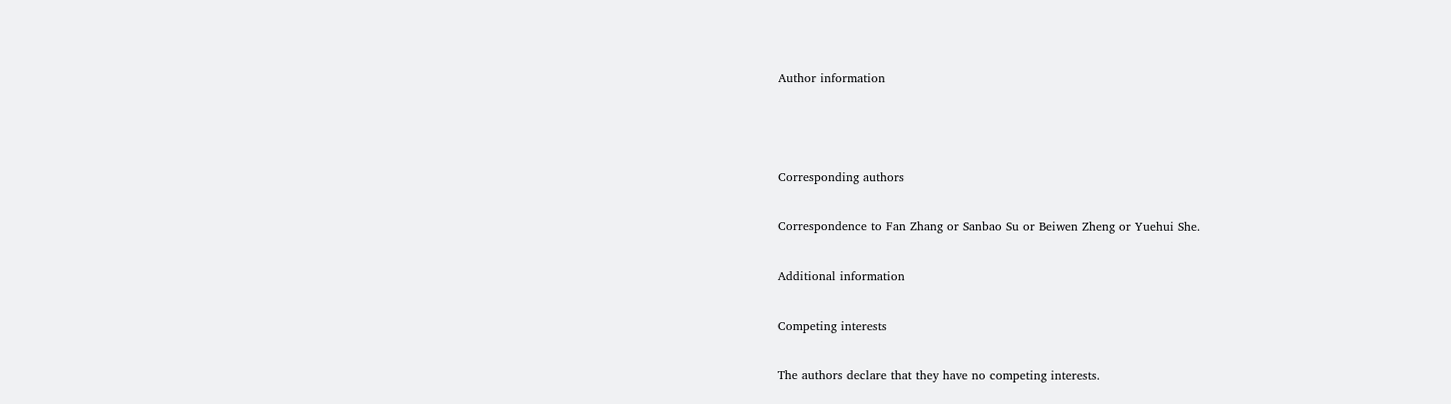Author information



Corresponding authors

Correspondence to Fan Zhang or Sanbao Su or Beiwen Zheng or Yuehui She.

Additional information

Competing interests

The authors declare that they have no competing interests.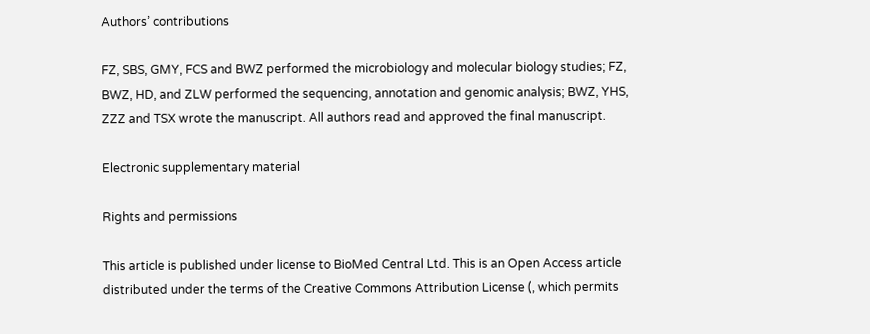Authors’ contributions

FZ, SBS, GMY, FCS and BWZ performed the microbiology and molecular biology studies; FZ, BWZ, HD, and ZLW performed the sequencing, annotation and genomic analysis; BWZ, YHS, ZZZ and TSX wrote the manuscript. All authors read and approved the final manuscript.

Electronic supplementary material

Rights and permissions

This article is published under license to BioMed Central Ltd. This is an Open Access article distributed under the terms of the Creative Commons Attribution License (, which permits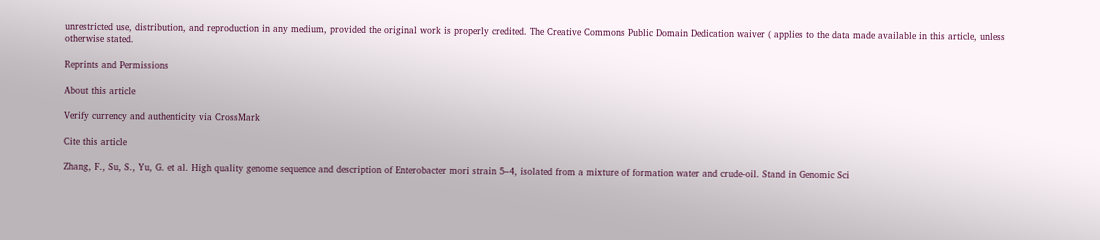unrestricted use, distribution, and reproduction in any medium, provided the original work is properly credited. The Creative Commons Public Domain Dedication waiver ( applies to the data made available in this article, unless otherwise stated.

Reprints and Permissions

About this article

Verify currency and authenticity via CrossMark

Cite this article

Zhang, F., Su, S., Yu, G. et al. High quality genome sequence and description of Enterobacter mori strain 5–4, isolated from a mixture of formation water and crude-oil. Stand in Genomic Sci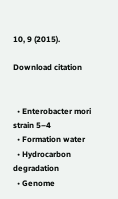10, 9 (2015).

Download citation


  • Enterobacter mori strain 5–4
  • Formation water
  • Hydrocarbon degradation
  • Genome